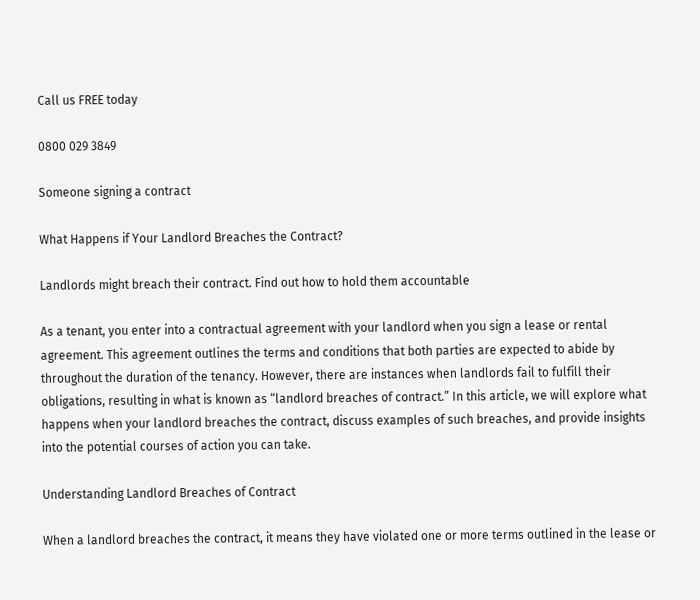Call us FREE today

0800 029 3849

Someone signing a contract

What Happens if Your Landlord Breaches the Contract?

Landlords might breach their contract. Find out how to hold them accountable

As a tenant, you enter into a contractual agreement with your landlord when you sign a lease or rental agreement. This agreement outlines the terms and conditions that both parties are expected to abide by throughout the duration of the tenancy. However, there are instances when landlords fail to fulfill their obligations, resulting in what is known as “landlord breaches of contract.” In this article, we will explore what happens when your landlord breaches the contract, discuss examples of such breaches, and provide insights into the potential courses of action you can take.

Understanding Landlord Breaches of Contract

When a landlord breaches the contract, it means they have violated one or more terms outlined in the lease or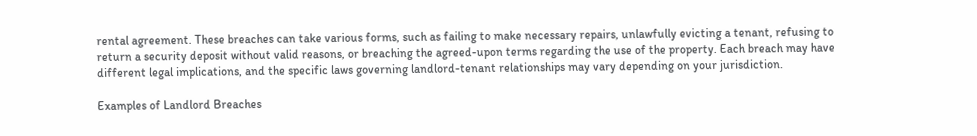rental agreement. These breaches can take various forms, such as failing to make necessary repairs, unlawfully evicting a tenant, refusing to return a security deposit without valid reasons, or breaching the agreed-upon terms regarding the use of the property. Each breach may have different legal implications, and the specific laws governing landlord-tenant relationships may vary depending on your jurisdiction.

Examples of Landlord Breaches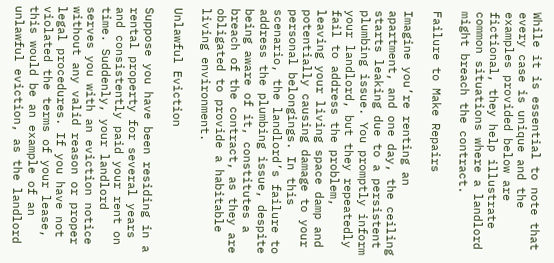While it is essential to note that every case is unique and the examples provided below are fictional, they help illustrate common situations where a landlord might breach the contract.

Failure to Make Repairs

Imagine you’re renting an apartment, and one day, the ceiling starts leaking due to a persistent plumbing issue. You promptly inform your landlord, but they repeatedly fail to address the problem, leaving your living space damp and potentially causing damage to your personal belongings. In this scenario, the landlord’s failure to address the plumbing issue, despite being aware of it, constitutes a breach of the contract, as they are obligated to provide a habitable living environment.

Unlawful Eviction

Suppose you have been residing in a rental property for several years and consistently paid your rent on time. Suddenly, your landlord serves you with an eviction notice without any valid reason or proper legal procedures. If you have not violated the terms of your lease, this would be an example of an unlawful eviction, as the landlord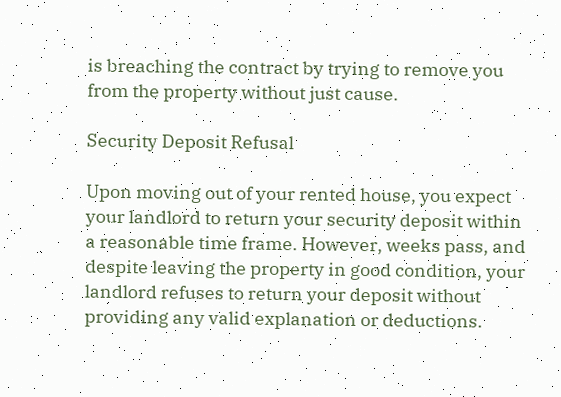is breaching the contract by trying to remove you from the property without just cause.

Security Deposit Refusal

Upon moving out of your rented house, you expect your landlord to return your security deposit within a reasonable time frame. However, weeks pass, and despite leaving the property in good condition, your landlord refuses to return your deposit without providing any valid explanation or deductions.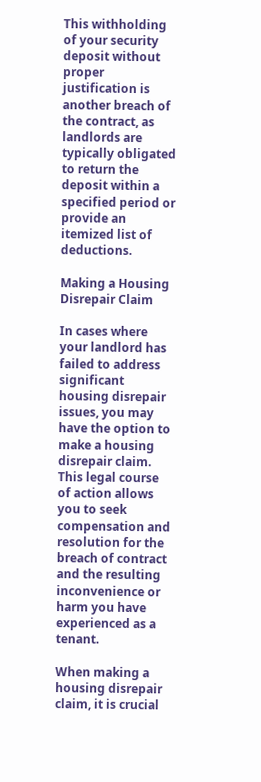This withholding of your security deposit without proper justification is another breach of the contract, as landlords are typically obligated to return the deposit within a specified period or provide an itemized list of deductions.

Making a Housing Disrepair Claim

In cases where your landlord has failed to address significant housing disrepair issues, you may have the option to make a housing disrepair claim. This legal course of action allows you to seek compensation and resolution for the breach of contract and the resulting inconvenience or harm you have experienced as a tenant.

When making a housing disrepair claim, it is crucial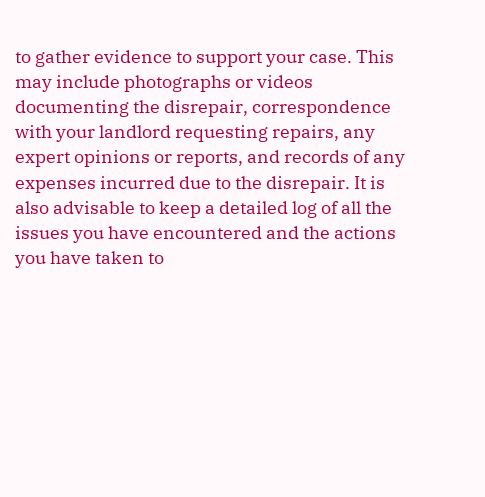to gather evidence to support your case. This may include photographs or videos documenting the disrepair, correspondence with your landlord requesting repairs, any expert opinions or reports, and records of any expenses incurred due to the disrepair. It is also advisable to keep a detailed log of all the issues you have encountered and the actions you have taken to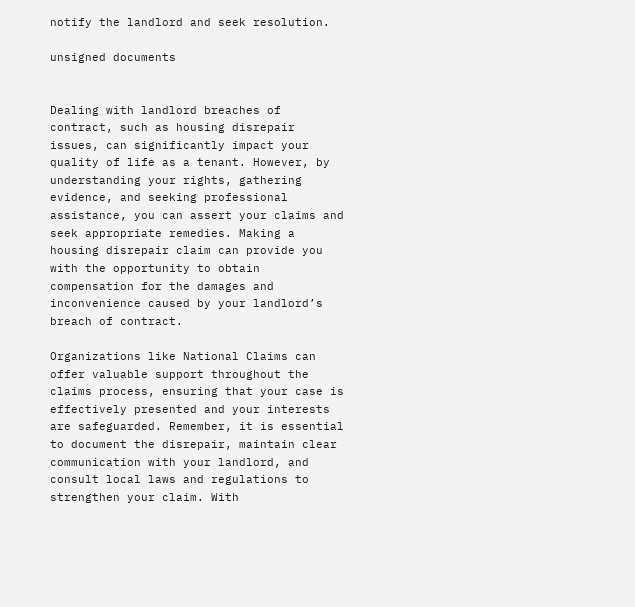notify the landlord and seek resolution.

unsigned documents


Dealing with landlord breaches of contract, such as housing disrepair issues, can significantly impact your quality of life as a tenant. However, by understanding your rights, gathering evidence, and seeking professional assistance, you can assert your claims and seek appropriate remedies. Making a housing disrepair claim can provide you with the opportunity to obtain compensation for the damages and inconvenience caused by your landlord’s breach of contract.

Organizations like National Claims can offer valuable support throughout the claims process, ensuring that your case is effectively presented and your interests are safeguarded. Remember, it is essential to document the disrepair, maintain clear communication with your landlord, and consult local laws and regulations to strengthen your claim. With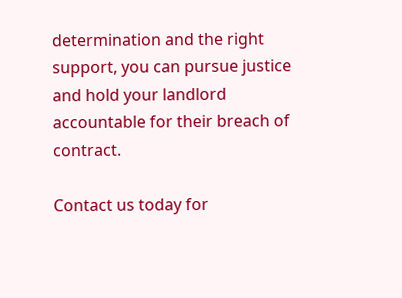determination and the right support, you can pursue justice and hold your landlord accountable for their breach of contract.

Contact us today for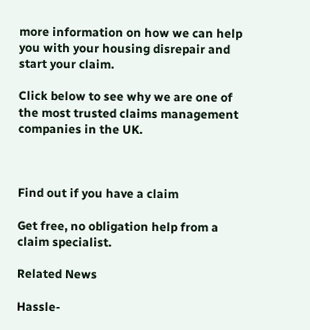more information on how we can help you with your housing disrepair and start your claim.

Click below to see why we are one of the most trusted claims management companies in the UK.



Find out if you have a claim

Get free, no obligation help from a claim specialist.

Related News

Hassle-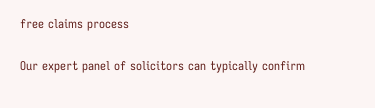free claims process

Our expert panel of solicitors can typically confirm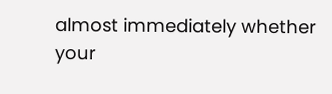almost immediately whether your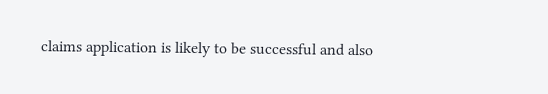claims application is likely to be successful and also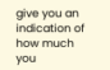give you an indication of how much you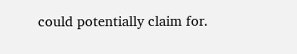could potentially claim for.